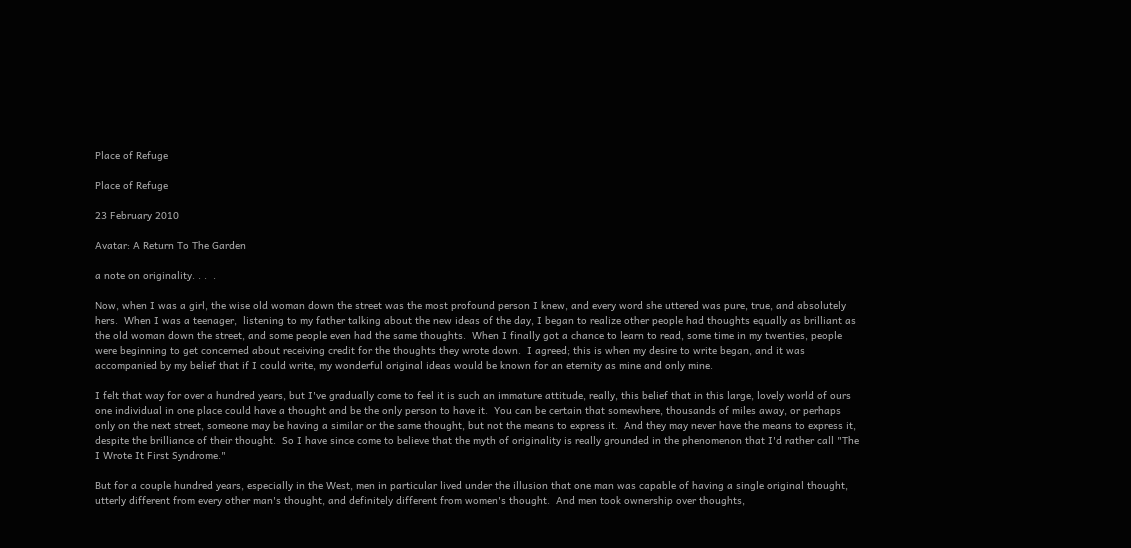Place of Refuge

Place of Refuge

23 February 2010

Avatar: A Return To The Garden

a note on originality. . .  .

Now, when I was a girl, the wise old woman down the street was the most profound person I knew, and every word she uttered was pure, true, and absolutely hers.  When I was a teenager,  listening to my father talking about the new ideas of the day, I began to realize other people had thoughts equally as brilliant as the old woman down the street, and some people even had the same thoughts.  When I finally got a chance to learn to read, some time in my twenties, people were beginning to get concerned about receiving credit for the thoughts they wrote down.  I agreed; this is when my desire to write began, and it was accompanied by my belief that if I could write, my wonderful original ideas would be known for an eternity as mine and only mine.

I felt that way for over a hundred years, but I've gradually come to feel it is such an immature attitude, really, this belief that in this large, lovely world of ours one individual in one place could have a thought and be the only person to have it.  You can be certain that somewhere, thousands of miles away, or perhaps only on the next street, someone may be having a similar or the same thought, but not the means to express it.  And they may never have the means to express it, despite the brilliance of their thought.  So I have since come to believe that the myth of originality is really grounded in the phenomenon that I'd rather call "The I Wrote It First Syndrome."

But for a couple hundred years, especially in the West, men in particular lived under the illusion that one man was capable of having a single original thought, utterly different from every other man's thought, and definitely different from women's thought.  And men took ownership over thoughts,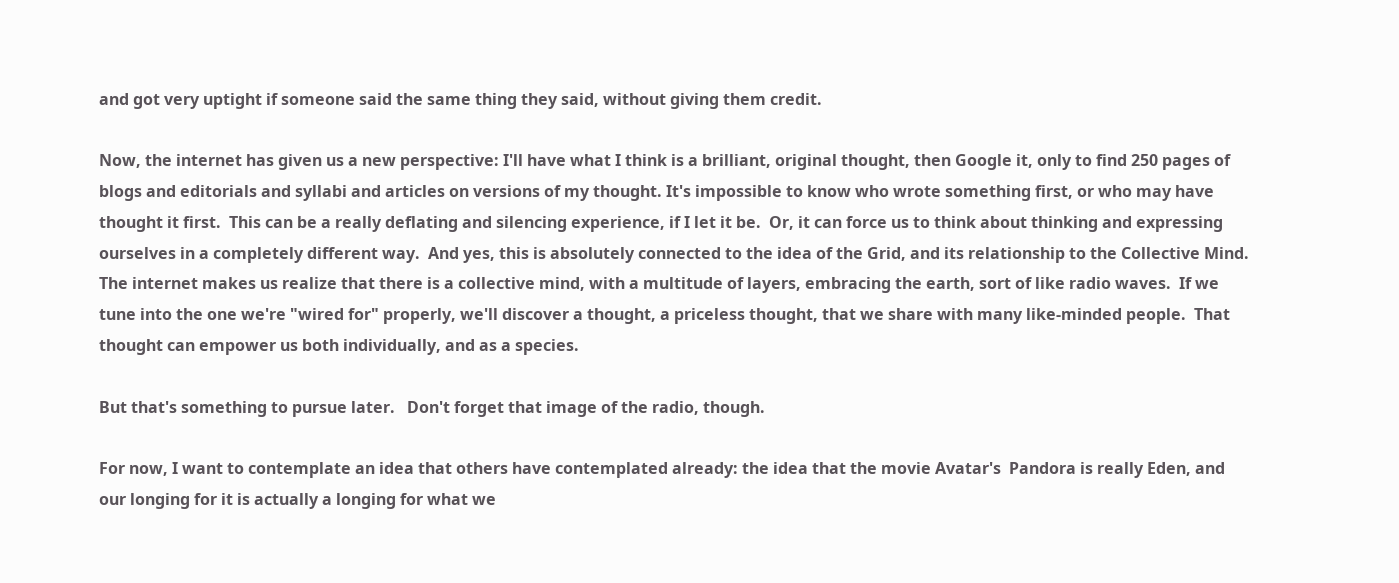and got very uptight if someone said the same thing they said, without giving them credit.

Now, the internet has given us a new perspective: I'll have what I think is a brilliant, original thought, then Google it, only to find 250 pages of blogs and editorials and syllabi and articles on versions of my thought. It's impossible to know who wrote something first, or who may have thought it first.  This can be a really deflating and silencing experience, if I let it be.  Or, it can force us to think about thinking and expressing ourselves in a completely different way.  And yes, this is absolutely connected to the idea of the Grid, and its relationship to the Collective Mind.  The internet makes us realize that there is a collective mind, with a multitude of layers, embracing the earth, sort of like radio waves.  If we tune into the one we're "wired for" properly, we'll discover a thought, a priceless thought, that we share with many like-minded people.  That thought can empower us both individually, and as a species.

But that's something to pursue later.   Don't forget that image of the radio, though.

For now, I want to contemplate an idea that others have contemplated already: the idea that the movie Avatar's  Pandora is really Eden, and our longing for it is actually a longing for what we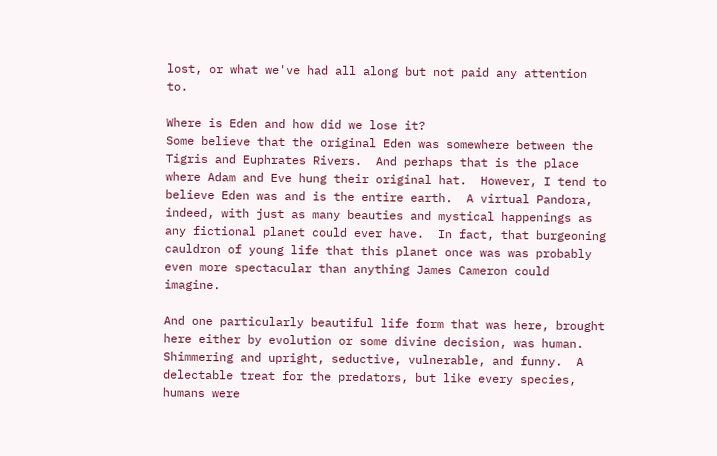lost, or what we've had all along but not paid any attention to.

Where is Eden and how did we lose it?
Some believe that the original Eden was somewhere between the Tigris and Euphrates Rivers.  And perhaps that is the place where Adam and Eve hung their original hat.  However, I tend to believe Eden was and is the entire earth.  A virtual Pandora, indeed, with just as many beauties and mystical happenings as any fictional planet could ever have.  In fact, that burgeoning cauldron of young life that this planet once was was probably even more spectacular than anything James Cameron could imagine.

And one particularly beautiful life form that was here, brought here either by evolution or some divine decision, was human.  Shimmering and upright, seductive, vulnerable, and funny.  A delectable treat for the predators, but like every species, humans were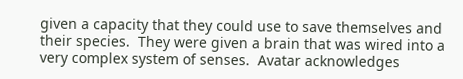given a capacity that they could use to save themselves and their species.  They were given a brain that was wired into a very complex system of senses.  Avatar acknowledges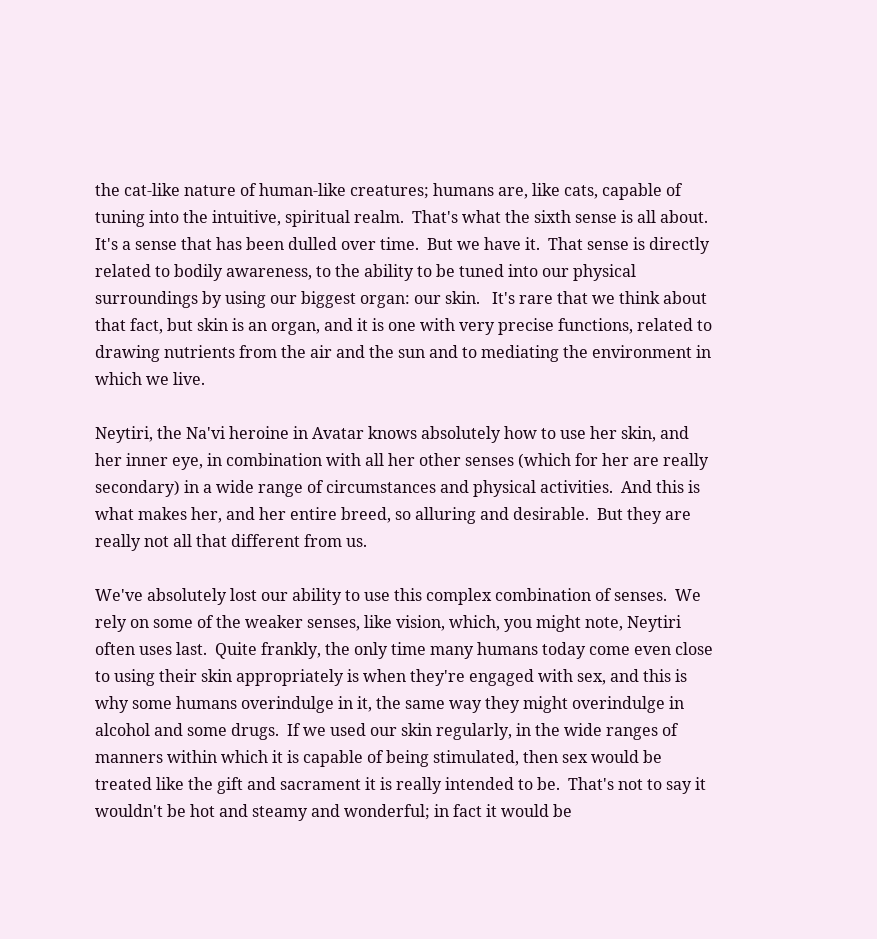the cat-like nature of human-like creatures; humans are, like cats, capable of tuning into the intuitive, spiritual realm.  That's what the sixth sense is all about.  It's a sense that has been dulled over time.  But we have it.  That sense is directly related to bodily awareness, to the ability to be tuned into our physical surroundings by using our biggest organ: our skin.   It's rare that we think about that fact, but skin is an organ, and it is one with very precise functions, related to drawing nutrients from the air and the sun and to mediating the environment in which we live.

Neytiri, the Na'vi heroine in Avatar knows absolutely how to use her skin, and her inner eye, in combination with all her other senses (which for her are really secondary) in a wide range of circumstances and physical activities.  And this is what makes her, and her entire breed, so alluring and desirable.  But they are really not all that different from us.

We've absolutely lost our ability to use this complex combination of senses.  We rely on some of the weaker senses, like vision, which, you might note, Neytiri often uses last.  Quite frankly, the only time many humans today come even close to using their skin appropriately is when they're engaged with sex, and this is why some humans overindulge in it, the same way they might overindulge in alcohol and some drugs.  If we used our skin regularly, in the wide ranges of manners within which it is capable of being stimulated, then sex would be treated like the gift and sacrament it is really intended to be.  That's not to say it wouldn't be hot and steamy and wonderful; in fact it would be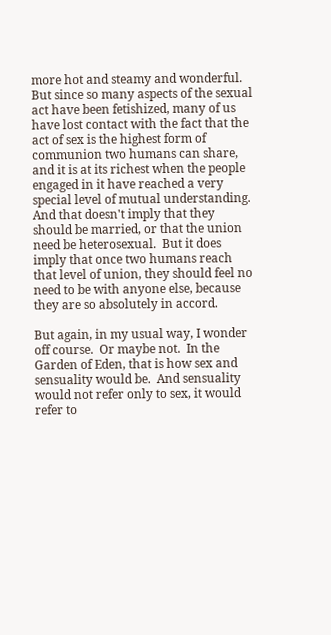more hot and steamy and wonderful.   But since so many aspects of the sexual act have been fetishized, many of us have lost contact with the fact that the act of sex is the highest form of communion two humans can share, and it is at its richest when the people engaged in it have reached a very special level of mutual understanding.  And that doesn't imply that they should be married, or that the union need be heterosexual.  But it does imply that once two humans reach that level of union, they should feel no need to be with anyone else, because they are so absolutely in accord.

But again, in my usual way, I wonder off course.  Or maybe not.  In the Garden of Eden, that is how sex and sensuality would be.  And sensuality would not refer only to sex, it would refer to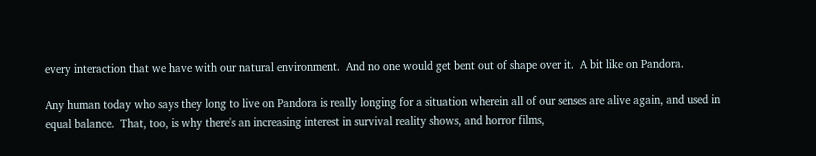every interaction that we have with our natural environment.  And no one would get bent out of shape over it.  A bit like on Pandora.

Any human today who says they long to live on Pandora is really longing for a situation wherein all of our senses are alive again, and used in equal balance.  That, too, is why there's an increasing interest in survival reality shows, and horror films,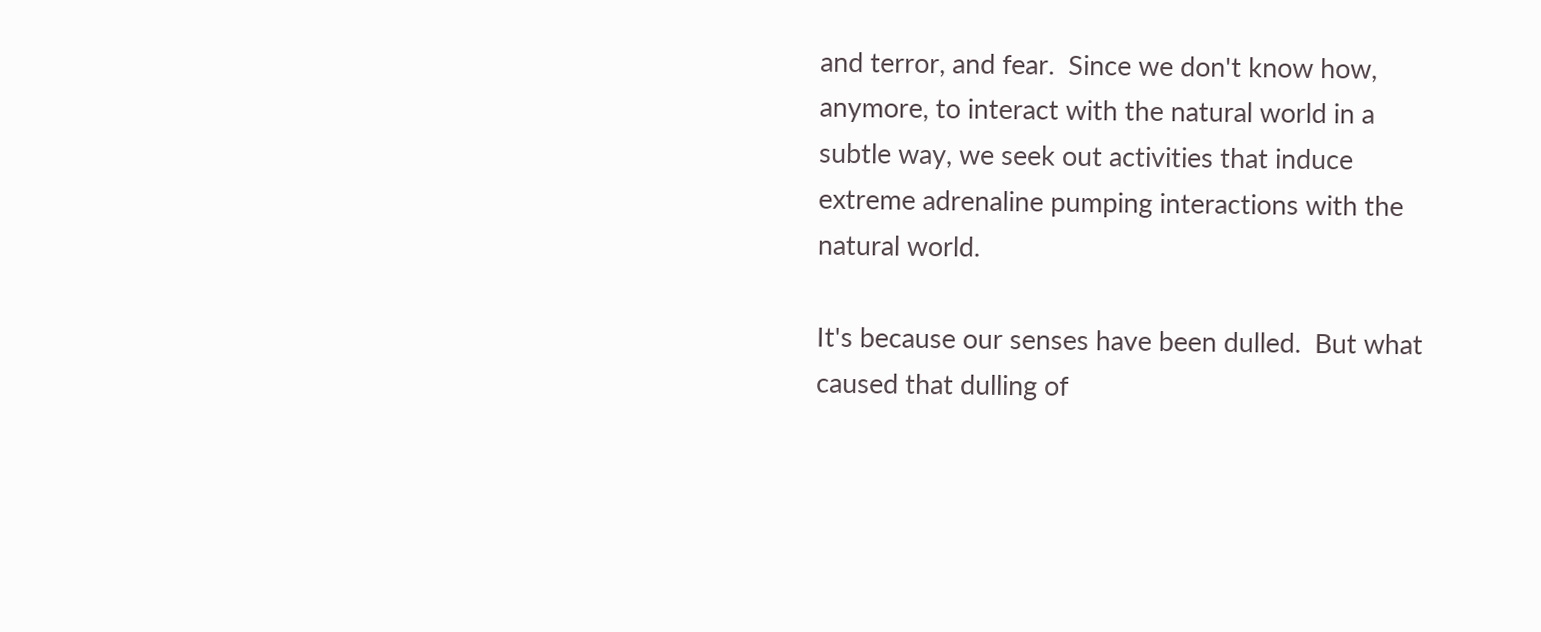and terror, and fear.  Since we don't know how, anymore, to interact with the natural world in a subtle way, we seek out activities that induce extreme adrenaline pumping interactions with the natural world.

It's because our senses have been dulled.  But what caused that dulling of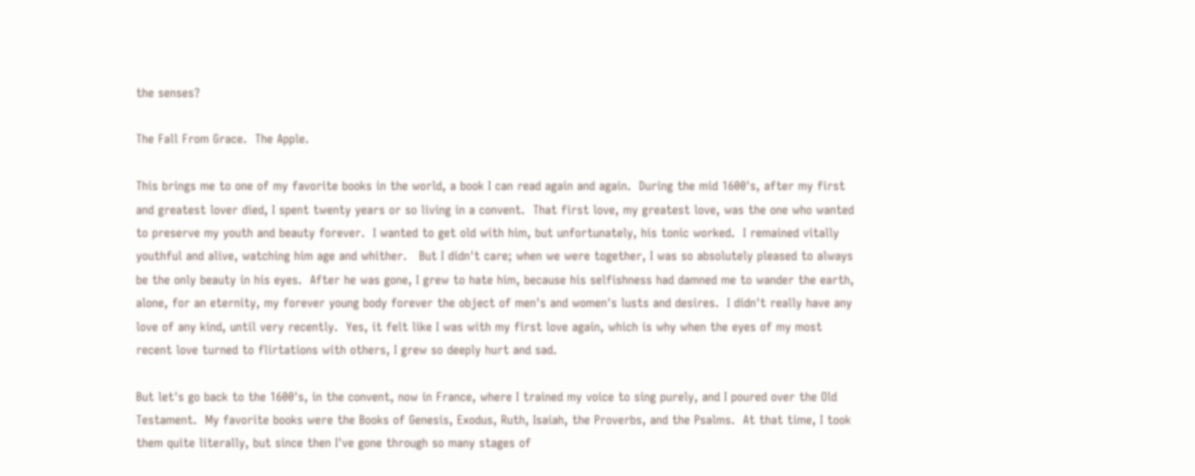the senses?

The Fall From Grace.  The Apple.

This brings me to one of my favorite books in the world, a book I can read again and again.  During the mid 1600's, after my first and greatest lover died, I spent twenty years or so living in a convent.  That first love, my greatest love, was the one who wanted to preserve my youth and beauty forever.  I wanted to get old with him, but unfortunately, his tonic worked.  I remained vitally youthful and alive, watching him age and whither.   But I didn't care; when we were together, I was so absolutely pleased to always be the only beauty in his eyes.  After he was gone, I grew to hate him, because his selfishness had damned me to wander the earth, alone, for an eternity, my forever young body forever the object of men's and women's lusts and desires.  I didn't really have any love of any kind, until very recently.  Yes, it felt like I was with my first love again, which is why when the eyes of my most recent love turned to flirtations with others, I grew so deeply hurt and sad.

But let's go back to the 1600's, in the convent, now in France, where I trained my voice to sing purely, and I poured over the Old Testament.  My favorite books were the Books of Genesis, Exodus, Ruth, Isaiah, the Proverbs, and the Psalms.  At that time, I took them quite literally, but since then I've gone through so many stages of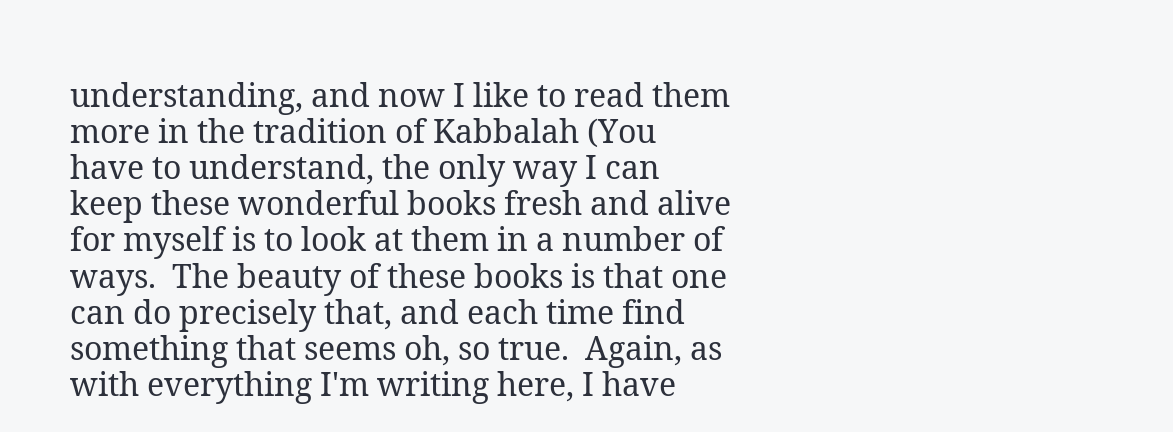understanding, and now I like to read them more in the tradition of Kabbalah (You have to understand, the only way I can keep these wonderful books fresh and alive for myself is to look at them in a number of ways.  The beauty of these books is that one can do precisely that, and each time find something that seems oh, so true.  Again, as with everything I'm writing here, I have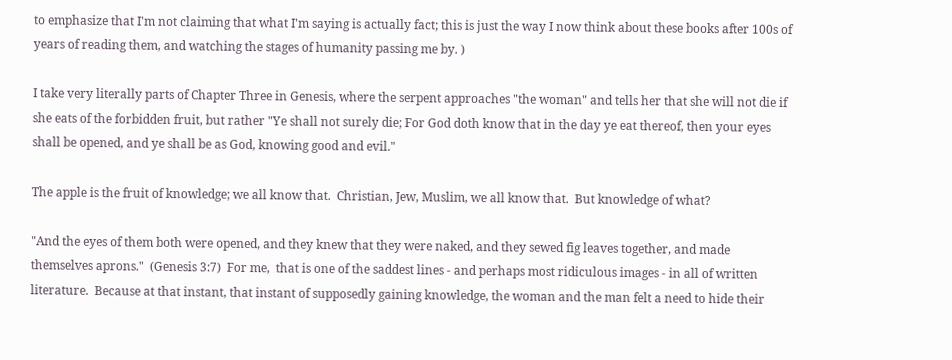to emphasize that I'm not claiming that what I'm saying is actually fact; this is just the way I now think about these books after 100s of years of reading them, and watching the stages of humanity passing me by. )

I take very literally parts of Chapter Three in Genesis, where the serpent approaches "the woman" and tells her that she will not die if she eats of the forbidden fruit, but rather "Ye shall not surely die; For God doth know that in the day ye eat thereof, then your eyes shall be opened, and ye shall be as God, knowing good and evil."

The apple is the fruit of knowledge; we all know that.  Christian, Jew, Muslim, we all know that.  But knowledge of what?

"And the eyes of them both were opened, and they knew that they were naked, and they sewed fig leaves together, and made themselves aprons."  (Genesis 3:7)  For me,  that is one of the saddest lines - and perhaps most ridiculous images - in all of written literature.  Because at that instant, that instant of supposedly gaining knowledge, the woman and the man felt a need to hide their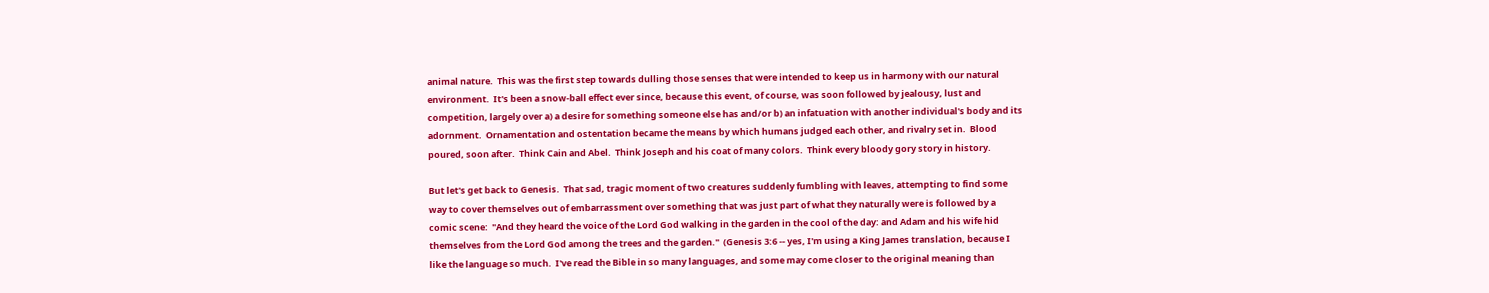animal nature.  This was the first step towards dulling those senses that were intended to keep us in harmony with our natural environment.  It's been a snow-ball effect ever since, because this event, of course, was soon followed by jealousy, lust and competition, largely over a) a desire for something someone else has and/or b) an infatuation with another individual's body and its adornment.  Ornamentation and ostentation became the means by which humans judged each other, and rivalry set in.  Blood poured, soon after.  Think Cain and Abel.  Think Joseph and his coat of many colors.  Think every bloody gory story in history.

But let's get back to Genesis.  That sad, tragic moment of two creatures suddenly fumbling with leaves, attempting to find some way to cover themselves out of embarrassment over something that was just part of what they naturally were is followed by a comic scene:  "And they heard the voice of the Lord God walking in the garden in the cool of the day: and Adam and his wife hid themselves from the Lord God among the trees and the garden."  (Genesis 3:6 -- yes, I'm using a King James translation, because I like the language so much.  I've read the Bible in so many languages, and some may come closer to the original meaning than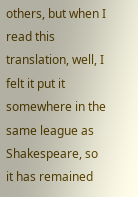others, but when I read this translation, well, I felt it put it somewhere in the same league as Shakespeare, so it has remained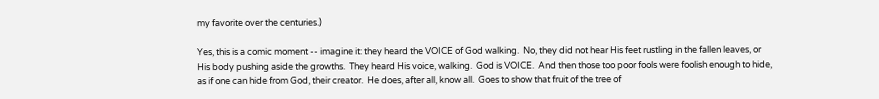my favorite over the centuries.)

Yes, this is a comic moment -- imagine it: they heard the VOICE of God walking.  No, they did not hear His feet rustling in the fallen leaves, or His body pushing aside the growths.  They heard His voice, walking.  God is VOICE.  And then those too poor fools were foolish enough to hide, as if one can hide from God, their creator.  He does, after all, know all.  Goes to show that fruit of the tree of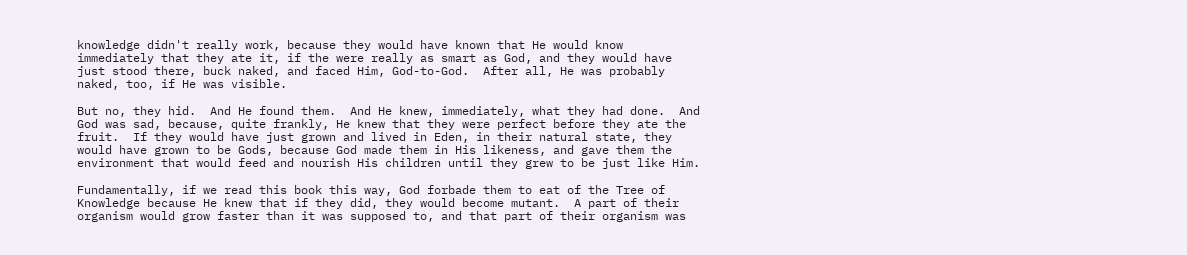knowledge didn't really work, because they would have known that He would know immediately that they ate it, if the were really as smart as God, and they would have just stood there, buck naked, and faced Him, God-to-God.  After all, He was probably naked, too, if He was visible.

But no, they hid.  And He found them.  And He knew, immediately, what they had done.  And God was sad, because, quite frankly, He knew that they were perfect before they ate the fruit.  If they would have just grown and lived in Eden, in their natural state, they would have grown to be Gods, because God made them in His likeness, and gave them the environment that would feed and nourish His children until they grew to be just like Him.

Fundamentally, if we read this book this way, God forbade them to eat of the Tree of Knowledge because He knew that if they did, they would become mutant.  A part of their organism would grow faster than it was supposed to, and that part of their organism was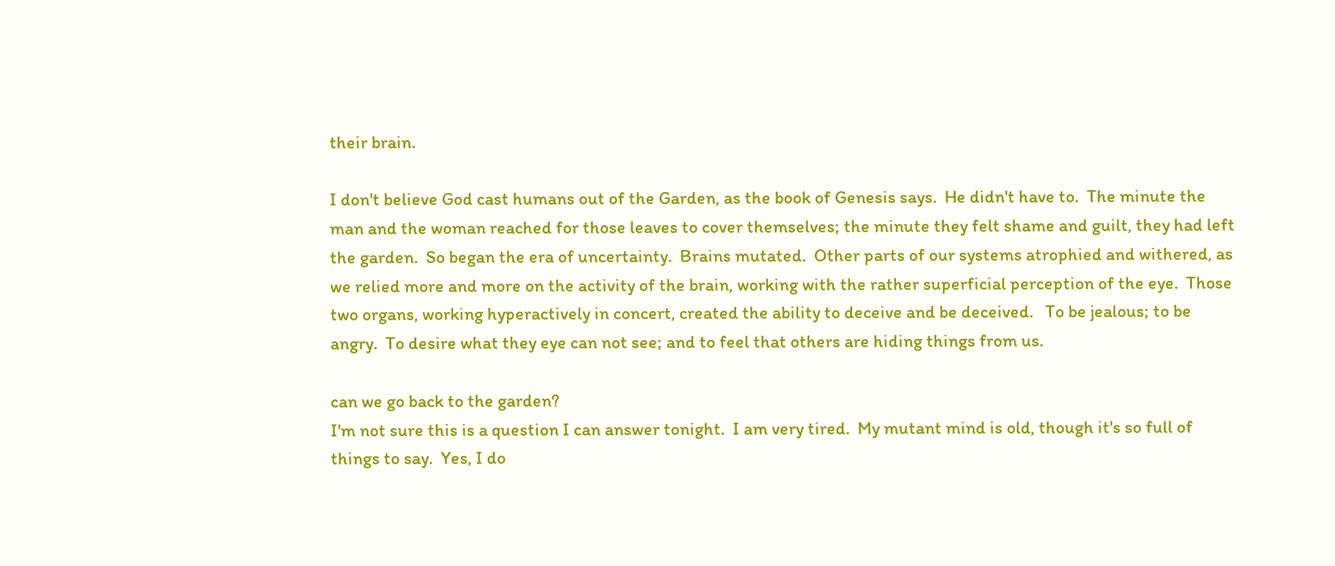their brain.

I don't believe God cast humans out of the Garden, as the book of Genesis says.  He didn't have to.  The minute the man and the woman reached for those leaves to cover themselves; the minute they felt shame and guilt, they had left the garden.  So began the era of uncertainty.  Brains mutated.  Other parts of our systems atrophied and withered, as we relied more and more on the activity of the brain, working with the rather superficial perception of the eye.  Those two organs, working hyperactively in concert, created the ability to deceive and be deceived.   To be jealous; to be angry.  To desire what they eye can not see; and to feel that others are hiding things from us.

can we go back to the garden?
I'm not sure this is a question I can answer tonight.  I am very tired.  My mutant mind is old, though it's so full of things to say.  Yes, I do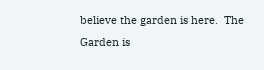believe the garden is here.  The Garden is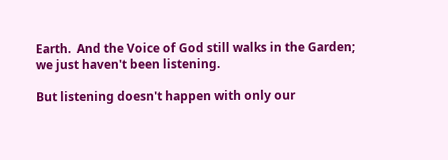Earth.  And the Voice of God still walks in the Garden; we just haven't been listening.

But listening doesn't happen with only our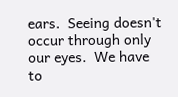ears.  Seeing doesn't occur through only our eyes.  We have to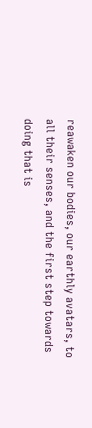reawaken our bodies, our earthly avatars, to all their senses, and the first step towards doing that is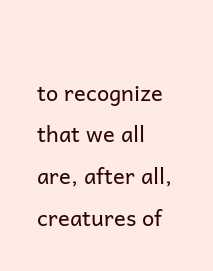to recognize that we all are, after all, creatures of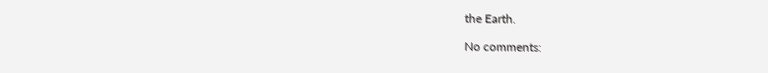the Earth.

No comments: